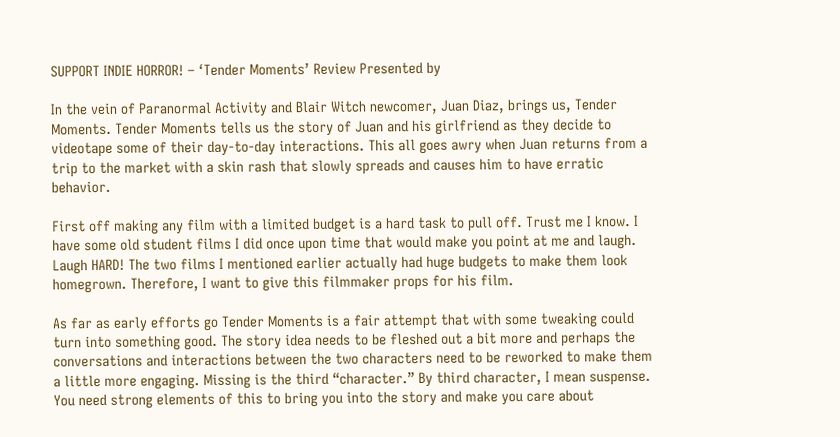SUPPORT INDIE HORROR! – ‘Tender Moments’ Review Presented by

In the vein of Paranormal Activity and Blair Witch newcomer, Juan Diaz, brings us, Tender Moments. Tender Moments tells us the story of Juan and his girlfriend as they decide to videotape some of their day-to-day interactions. This all goes awry when Juan returns from a trip to the market with a skin rash that slowly spreads and causes him to have erratic behavior.

First off making any film with a limited budget is a hard task to pull off. Trust me I know. I have some old student films I did once upon time that would make you point at me and laugh. Laugh HARD! The two films I mentioned earlier actually had huge budgets to make them look homegrown. Therefore, I want to give this filmmaker props for his film.

As far as early efforts go Tender Moments is a fair attempt that with some tweaking could turn into something good. The story idea needs to be fleshed out a bit more and perhaps the conversations and interactions between the two characters need to be reworked to make them a little more engaging. Missing is the third “character.” By third character, I mean suspense. You need strong elements of this to bring you into the story and make you care about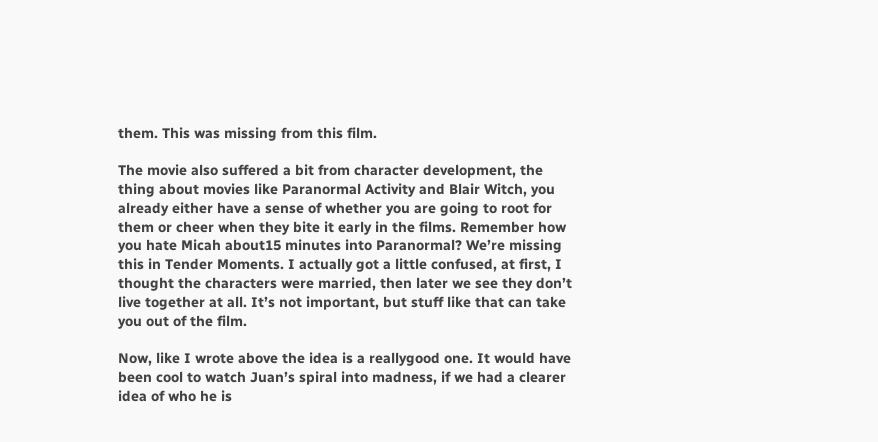them. This was missing from this film.

The movie also suffered a bit from character development, the thing about movies like Paranormal Activity and Blair Witch, you already either have a sense of whether you are going to root for them or cheer when they bite it early in the films. Remember how you hate Micah about15 minutes into Paranormal? We’re missing this in Tender Moments. I actually got a little confused, at first, I thought the characters were married, then later we see they don’t live together at all. It’s not important, but stuff like that can take you out of the film.

Now, like I wrote above the idea is a reallygood one. It would have been cool to watch Juan’s spiral into madness, if we had a clearer idea of who he is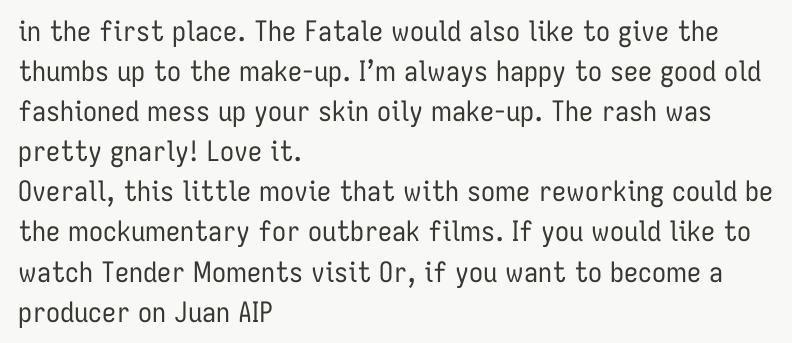in the first place. The Fatale would also like to give the thumbs up to the make-up. I’m always happy to see good old fashioned mess up your skin oily make-up. The rash was pretty gnarly! Love it.
Overall, this little movie that with some reworking could be the mockumentary for outbreak films. If you would like to watch Tender Moments visit Or, if you want to become a producer on Juan AIP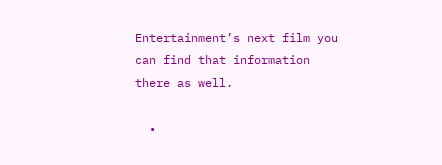Entertainment’s next film you can find that information there as well.

  •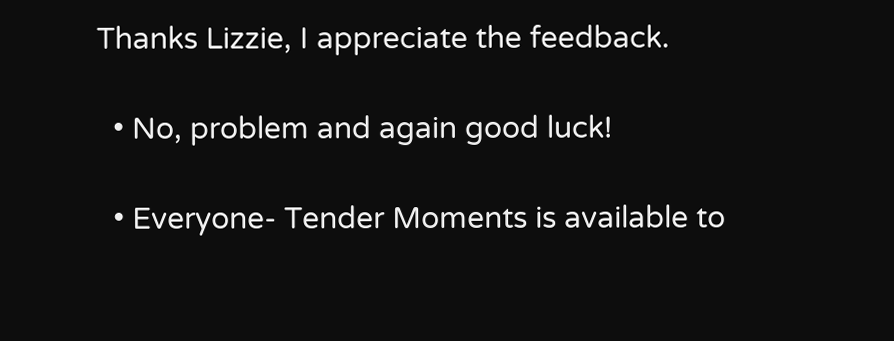Thanks Lizzie, I appreciate the feedback.

  • No, problem and again good luck!

  • Everyone- Tender Moments is available to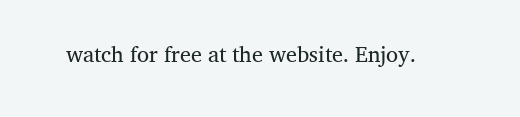watch for free at the website. Enjoy.